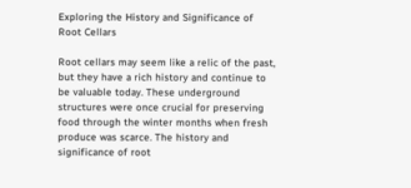Exploring the History and Significance of Root Cellars

Root cellars may seem like a relic of the past, but they have a rich history and continue to be valuable today. These underground structures were once crucial for preserving food through the winter months when fresh produce was scarce. The history and significance of root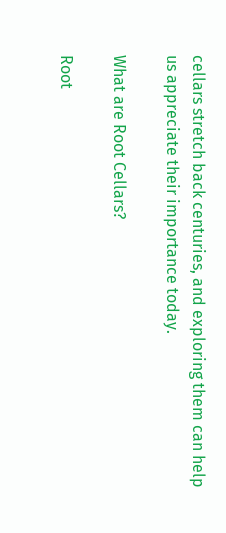cellars stretch back centuries, and exploring them can help us appreciate their importance today.

What are Root Cellars?

Root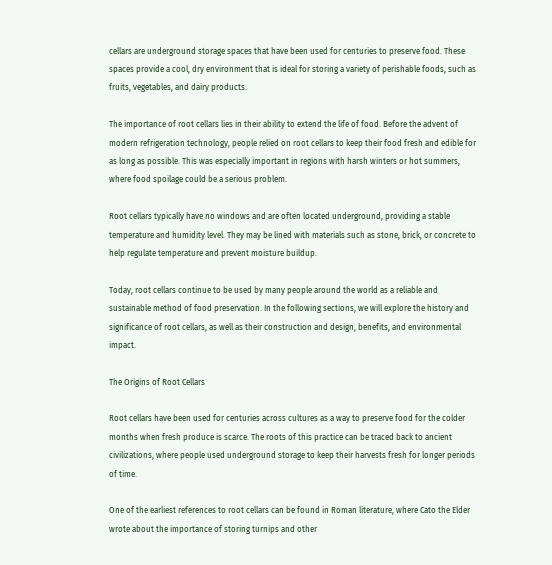cellars are underground storage spaces that have been used for centuries to preserve food. These spaces provide a cool, dry environment that is ideal for storing a variety of perishable foods, such as fruits, vegetables, and dairy products.

The importance of root cellars lies in their ability to extend the life of food. Before the advent of modern refrigeration technology, people relied on root cellars to keep their food fresh and edible for as long as possible. This was especially important in regions with harsh winters or hot summers, where food spoilage could be a serious problem.

Root cellars typically have no windows and are often located underground, providing a stable temperature and humidity level. They may be lined with materials such as stone, brick, or concrete to help regulate temperature and prevent moisture buildup.

Today, root cellars continue to be used by many people around the world as a reliable and sustainable method of food preservation. In the following sections, we will explore the history and significance of root cellars, as well as their construction and design, benefits, and environmental impact.

The Origins of Root Cellars

Root cellars have been used for centuries across cultures as a way to preserve food for the colder months when fresh produce is scarce. The roots of this practice can be traced back to ancient civilizations, where people used underground storage to keep their harvests fresh for longer periods of time.

One of the earliest references to root cellars can be found in Roman literature, where Cato the Elder wrote about the importance of storing turnips and other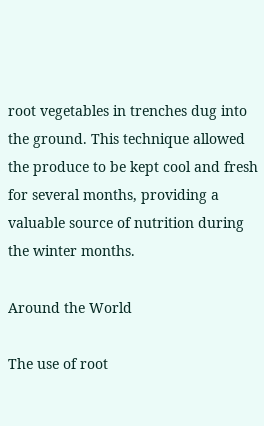root vegetables in trenches dug into the ground. This technique allowed the produce to be kept cool and fresh for several months, providing a valuable source of nutrition during the winter months.

Around the World

The use of root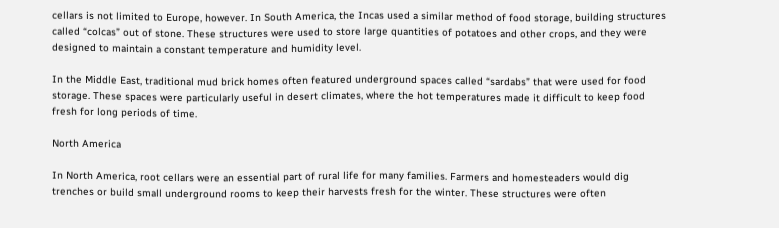cellars is not limited to Europe, however. In South America, the Incas used a similar method of food storage, building structures called “colcas” out of stone. These structures were used to store large quantities of potatoes and other crops, and they were designed to maintain a constant temperature and humidity level.

In the Middle East, traditional mud brick homes often featured underground spaces called “sardabs” that were used for food storage. These spaces were particularly useful in desert climates, where the hot temperatures made it difficult to keep food fresh for long periods of time.

North America

In North America, root cellars were an essential part of rural life for many families. Farmers and homesteaders would dig trenches or build small underground rooms to keep their harvests fresh for the winter. These structures were often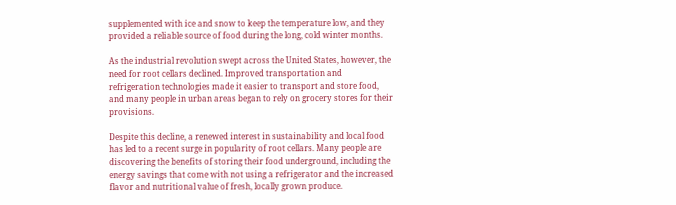supplemented with ice and snow to keep the temperature low, and they provided a reliable source of food during the long, cold winter months.

As the industrial revolution swept across the United States, however, the need for root cellars declined. Improved transportation and refrigeration technologies made it easier to transport and store food, and many people in urban areas began to rely on grocery stores for their provisions.

Despite this decline, a renewed interest in sustainability and local food has led to a recent surge in popularity of root cellars. Many people are discovering the benefits of storing their food underground, including the energy savings that come with not using a refrigerator and the increased flavor and nutritional value of fresh, locally grown produce.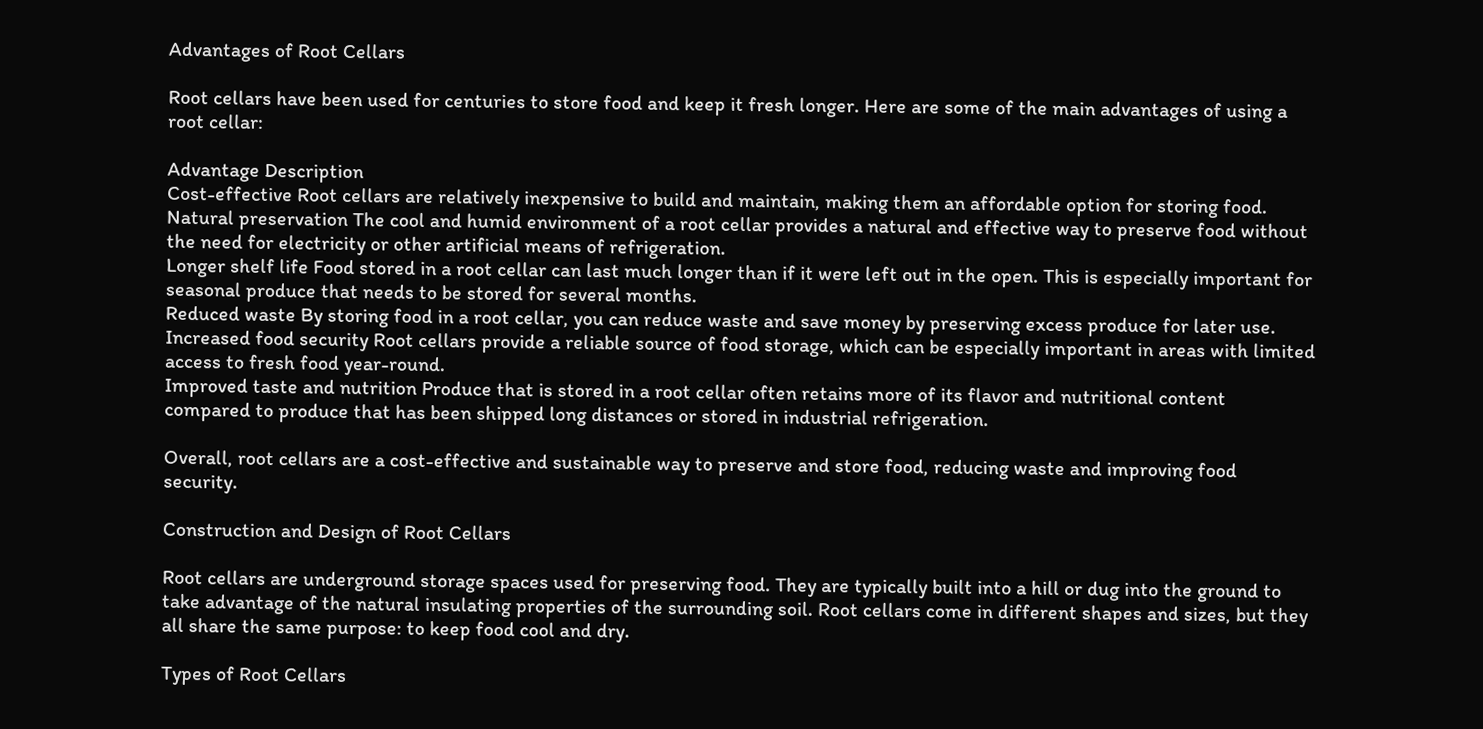Advantages of Root Cellars

Root cellars have been used for centuries to store food and keep it fresh longer. Here are some of the main advantages of using a root cellar:

Advantage Description
Cost-effective Root cellars are relatively inexpensive to build and maintain, making them an affordable option for storing food.
Natural preservation The cool and humid environment of a root cellar provides a natural and effective way to preserve food without the need for electricity or other artificial means of refrigeration.
Longer shelf life Food stored in a root cellar can last much longer than if it were left out in the open. This is especially important for seasonal produce that needs to be stored for several months.
Reduced waste By storing food in a root cellar, you can reduce waste and save money by preserving excess produce for later use.
Increased food security Root cellars provide a reliable source of food storage, which can be especially important in areas with limited access to fresh food year-round.
Improved taste and nutrition Produce that is stored in a root cellar often retains more of its flavor and nutritional content compared to produce that has been shipped long distances or stored in industrial refrigeration.

Overall, root cellars are a cost-effective and sustainable way to preserve and store food, reducing waste and improving food security.

Construction and Design of Root Cellars

Root cellars are underground storage spaces used for preserving food. They are typically built into a hill or dug into the ground to take advantage of the natural insulating properties of the surrounding soil. Root cellars come in different shapes and sizes, but they all share the same purpose: to keep food cool and dry.

Types of Root Cellars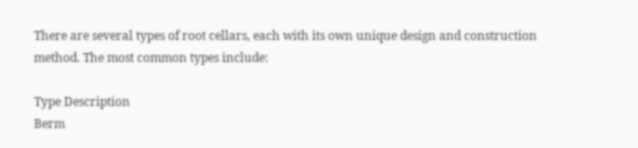There are several types of root cellars, each with its own unique design and construction method. The most common types include:

Type Description
Berm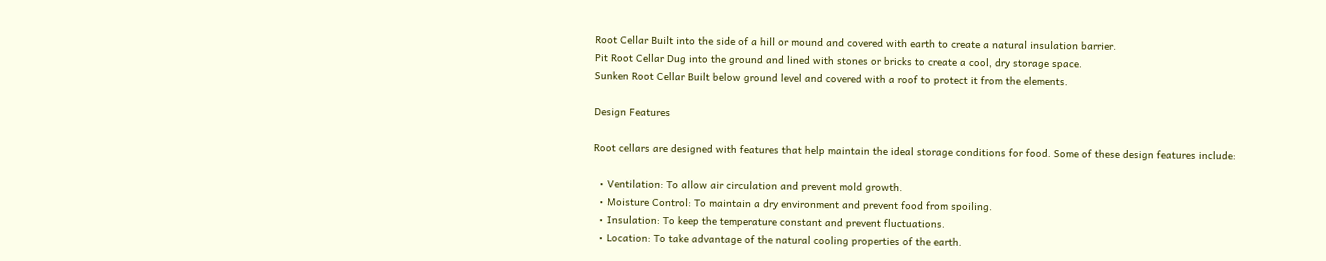Root Cellar Built into the side of a hill or mound and covered with earth to create a natural insulation barrier.
Pit Root Cellar Dug into the ground and lined with stones or bricks to create a cool, dry storage space.
Sunken Root Cellar Built below ground level and covered with a roof to protect it from the elements.

Design Features

Root cellars are designed with features that help maintain the ideal storage conditions for food. Some of these design features include:

  • Ventilation: To allow air circulation and prevent mold growth.
  • Moisture Control: To maintain a dry environment and prevent food from spoiling.
  • Insulation: To keep the temperature constant and prevent fluctuations.
  • Location: To take advantage of the natural cooling properties of the earth.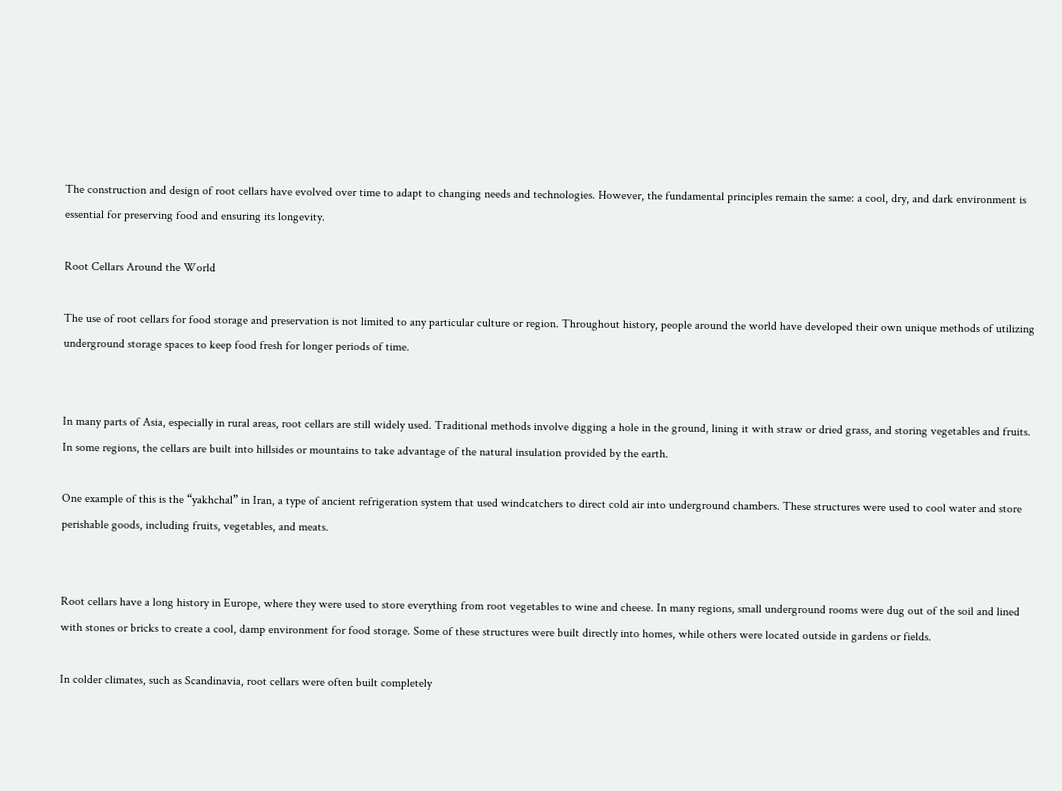The construction and design of root cellars have evolved over time to adapt to changing needs and technologies. However, the fundamental principles remain the same: a cool, dry, and dark environment is essential for preserving food and ensuring its longevity.

Root Cellars Around the World

The use of root cellars for food storage and preservation is not limited to any particular culture or region. Throughout history, people around the world have developed their own unique methods of utilizing underground storage spaces to keep food fresh for longer periods of time.


In many parts of Asia, especially in rural areas, root cellars are still widely used. Traditional methods involve digging a hole in the ground, lining it with straw or dried grass, and storing vegetables and fruits. In some regions, the cellars are built into hillsides or mountains to take advantage of the natural insulation provided by the earth.

One example of this is the “yakhchal” in Iran, a type of ancient refrigeration system that used windcatchers to direct cold air into underground chambers. These structures were used to cool water and store perishable goods, including fruits, vegetables, and meats.


Root cellars have a long history in Europe, where they were used to store everything from root vegetables to wine and cheese. In many regions, small underground rooms were dug out of the soil and lined with stones or bricks to create a cool, damp environment for food storage. Some of these structures were built directly into homes, while others were located outside in gardens or fields.

In colder climates, such as Scandinavia, root cellars were often built completely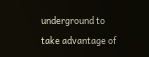underground to take advantage of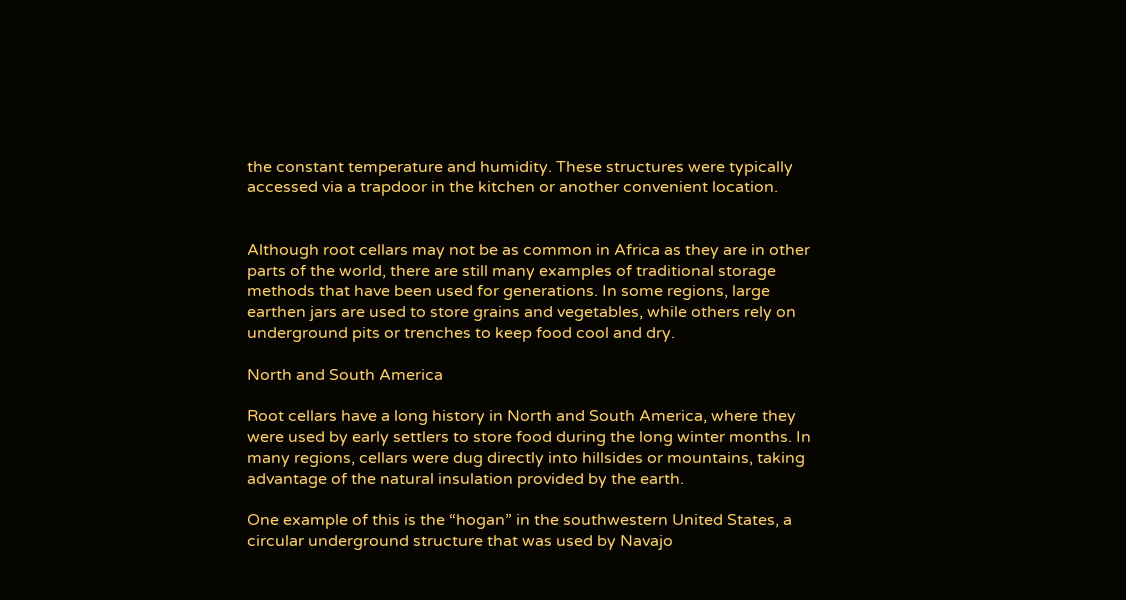the constant temperature and humidity. These structures were typically accessed via a trapdoor in the kitchen or another convenient location.


Although root cellars may not be as common in Africa as they are in other parts of the world, there are still many examples of traditional storage methods that have been used for generations. In some regions, large earthen jars are used to store grains and vegetables, while others rely on underground pits or trenches to keep food cool and dry.

North and South America

Root cellars have a long history in North and South America, where they were used by early settlers to store food during the long winter months. In many regions, cellars were dug directly into hillsides or mountains, taking advantage of the natural insulation provided by the earth.

One example of this is the “hogan” in the southwestern United States, a circular underground structure that was used by Navajo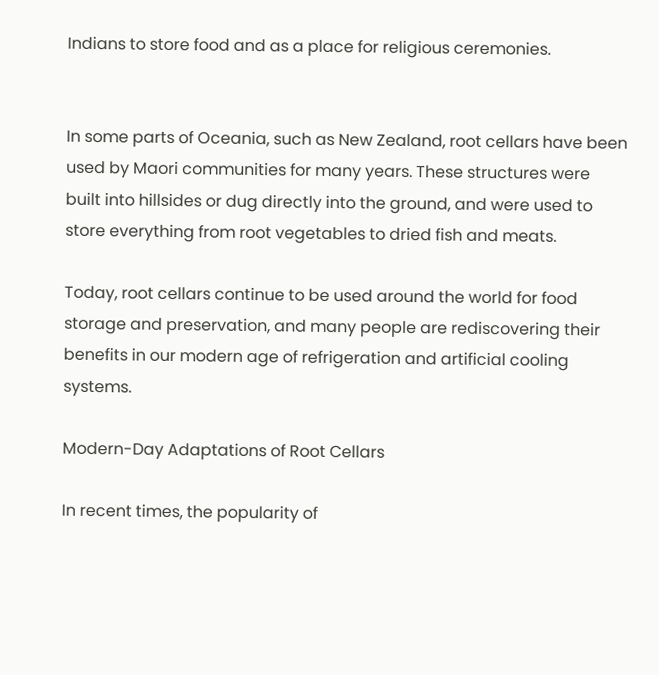Indians to store food and as a place for religious ceremonies.


In some parts of Oceania, such as New Zealand, root cellars have been used by Maori communities for many years. These structures were built into hillsides or dug directly into the ground, and were used to store everything from root vegetables to dried fish and meats.

Today, root cellars continue to be used around the world for food storage and preservation, and many people are rediscovering their benefits in our modern age of refrigeration and artificial cooling systems.

Modern-Day Adaptations of Root Cellars

In recent times, the popularity of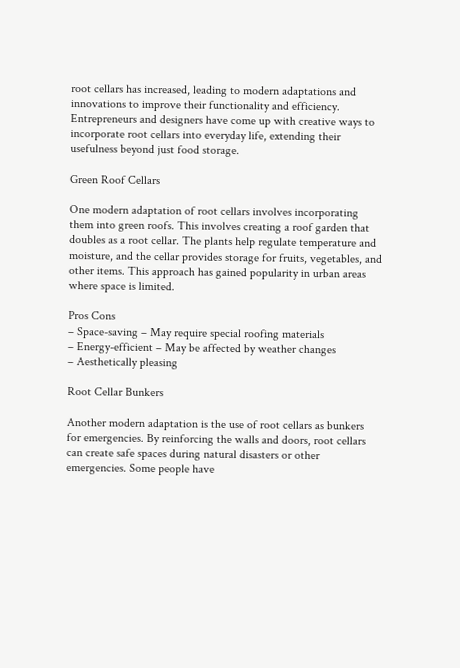root cellars has increased, leading to modern adaptations and innovations to improve their functionality and efficiency. Entrepreneurs and designers have come up with creative ways to incorporate root cellars into everyday life, extending their usefulness beyond just food storage.

Green Roof Cellars

One modern adaptation of root cellars involves incorporating them into green roofs. This involves creating a roof garden that doubles as a root cellar. The plants help regulate temperature and moisture, and the cellar provides storage for fruits, vegetables, and other items. This approach has gained popularity in urban areas where space is limited.

Pros Cons
– Space-saving – May require special roofing materials
– Energy-efficient – May be affected by weather changes
– Aesthetically pleasing

Root Cellar Bunkers

Another modern adaptation is the use of root cellars as bunkers for emergencies. By reinforcing the walls and doors, root cellars can create safe spaces during natural disasters or other emergencies. Some people have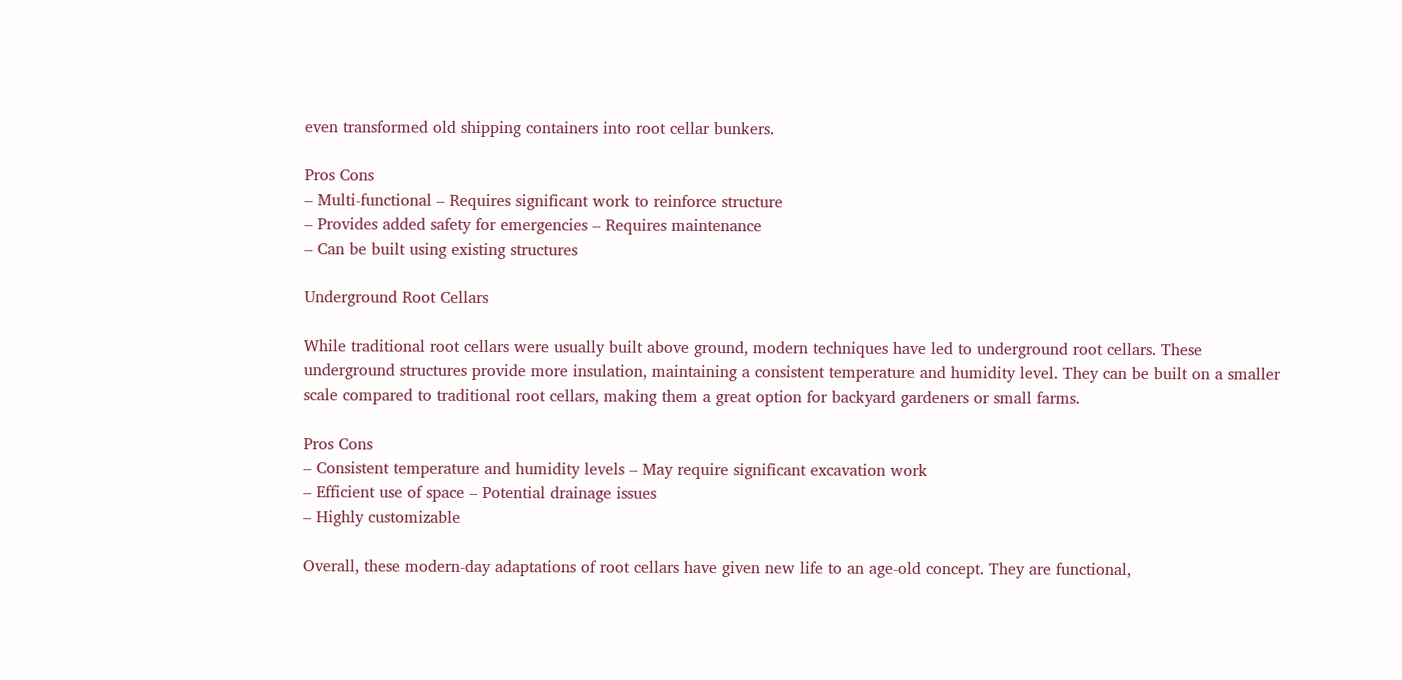even transformed old shipping containers into root cellar bunkers.

Pros Cons
– Multi-functional – Requires significant work to reinforce structure
– Provides added safety for emergencies – Requires maintenance
– Can be built using existing structures

Underground Root Cellars

While traditional root cellars were usually built above ground, modern techniques have led to underground root cellars. These underground structures provide more insulation, maintaining a consistent temperature and humidity level. They can be built on a smaller scale compared to traditional root cellars, making them a great option for backyard gardeners or small farms.

Pros Cons
– Consistent temperature and humidity levels – May require significant excavation work
– Efficient use of space – Potential drainage issues
– Highly customizable

Overall, these modern-day adaptations of root cellars have given new life to an age-old concept. They are functional,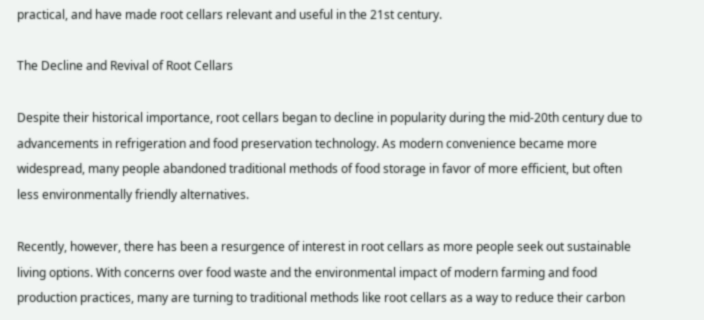practical, and have made root cellars relevant and useful in the 21st century.

The Decline and Revival of Root Cellars

Despite their historical importance, root cellars began to decline in popularity during the mid-20th century due to advancements in refrigeration and food preservation technology. As modern convenience became more widespread, many people abandoned traditional methods of food storage in favor of more efficient, but often less environmentally friendly alternatives.

Recently, however, there has been a resurgence of interest in root cellars as more people seek out sustainable living options. With concerns over food waste and the environmental impact of modern farming and food production practices, many are turning to traditional methods like root cellars as a way to reduce their carbon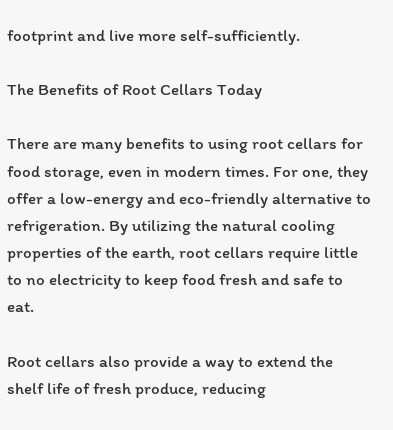footprint and live more self-sufficiently.

The Benefits of Root Cellars Today

There are many benefits to using root cellars for food storage, even in modern times. For one, they offer a low-energy and eco-friendly alternative to refrigeration. By utilizing the natural cooling properties of the earth, root cellars require little to no electricity to keep food fresh and safe to eat.

Root cellars also provide a way to extend the shelf life of fresh produce, reducing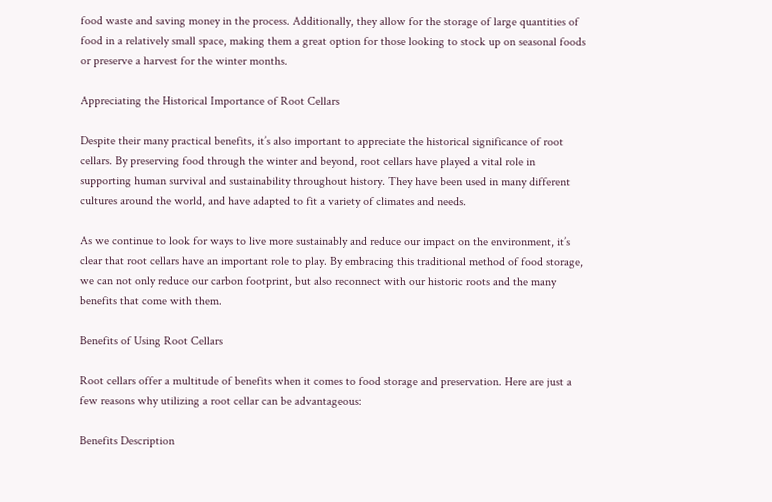food waste and saving money in the process. Additionally, they allow for the storage of large quantities of food in a relatively small space, making them a great option for those looking to stock up on seasonal foods or preserve a harvest for the winter months.

Appreciating the Historical Importance of Root Cellars

Despite their many practical benefits, it’s also important to appreciate the historical significance of root cellars. By preserving food through the winter and beyond, root cellars have played a vital role in supporting human survival and sustainability throughout history. They have been used in many different cultures around the world, and have adapted to fit a variety of climates and needs.

As we continue to look for ways to live more sustainably and reduce our impact on the environment, it’s clear that root cellars have an important role to play. By embracing this traditional method of food storage, we can not only reduce our carbon footprint, but also reconnect with our historic roots and the many benefits that come with them.

Benefits of Using Root Cellars

Root cellars offer a multitude of benefits when it comes to food storage and preservation. Here are just a few reasons why utilizing a root cellar can be advantageous:

Benefits Description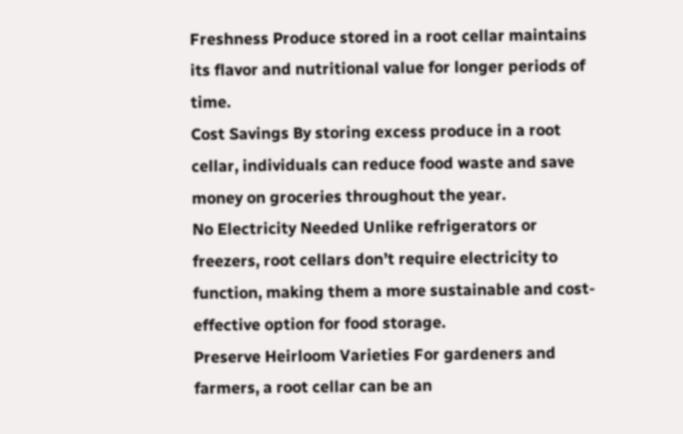Freshness Produce stored in a root cellar maintains its flavor and nutritional value for longer periods of time.
Cost Savings By storing excess produce in a root cellar, individuals can reduce food waste and save money on groceries throughout the year.
No Electricity Needed Unlike refrigerators or freezers, root cellars don’t require electricity to function, making them a more sustainable and cost-effective option for food storage.
Preserve Heirloom Varieties For gardeners and farmers, a root cellar can be an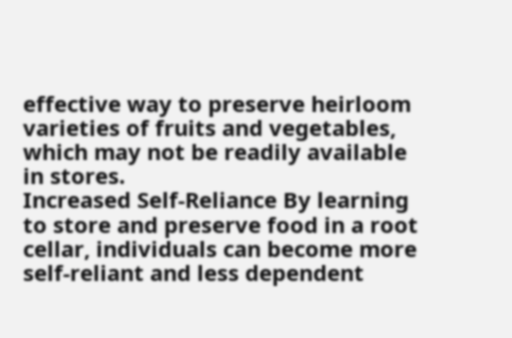effective way to preserve heirloom varieties of fruits and vegetables, which may not be readily available in stores.
Increased Self-Reliance By learning to store and preserve food in a root cellar, individuals can become more self-reliant and less dependent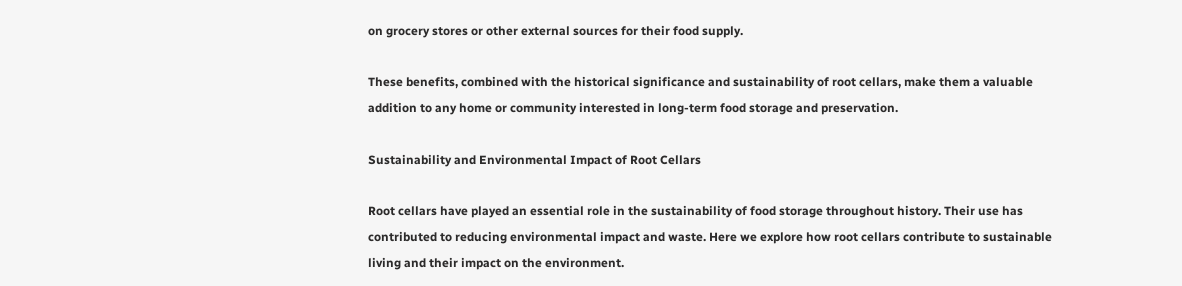on grocery stores or other external sources for their food supply.

These benefits, combined with the historical significance and sustainability of root cellars, make them a valuable addition to any home or community interested in long-term food storage and preservation.

Sustainability and Environmental Impact of Root Cellars

Root cellars have played an essential role in the sustainability of food storage throughout history. Their use has contributed to reducing environmental impact and waste. Here we explore how root cellars contribute to sustainable living and their impact on the environment.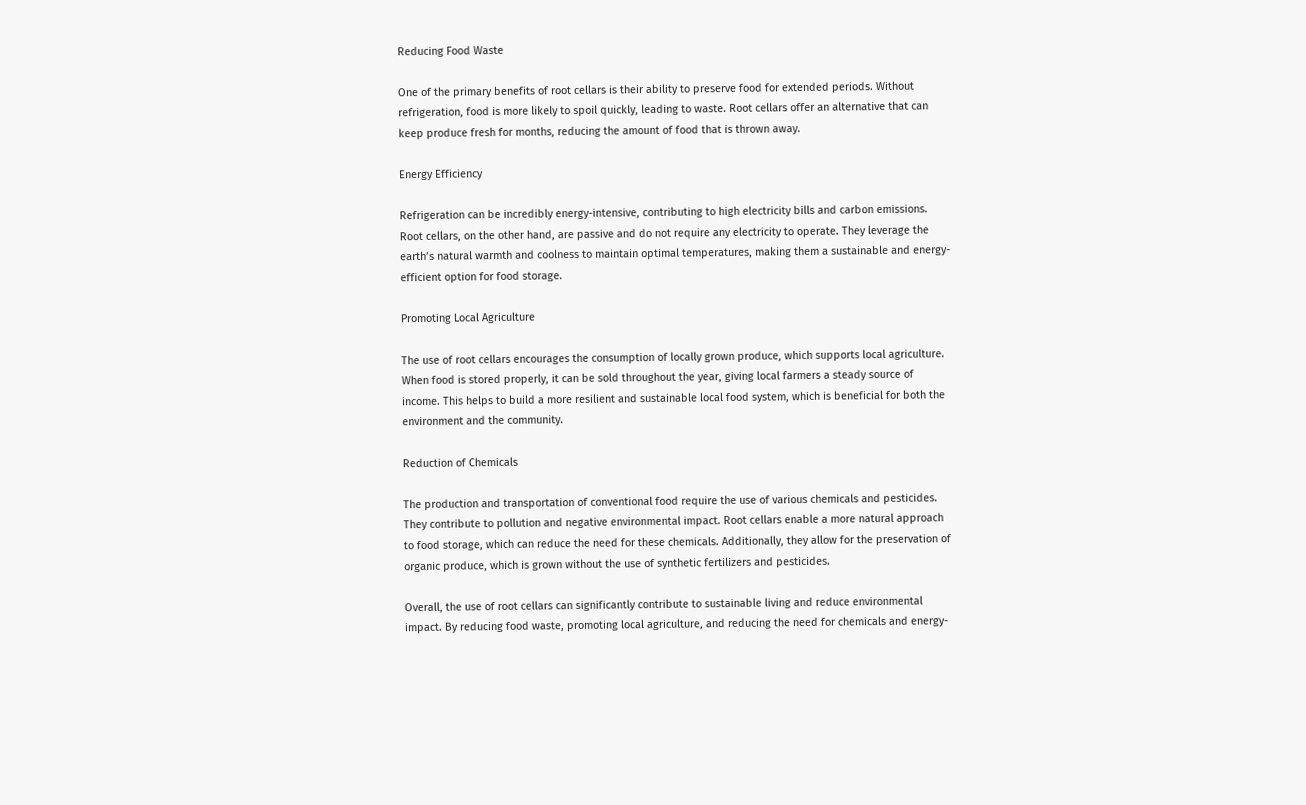Reducing Food Waste

One of the primary benefits of root cellars is their ability to preserve food for extended periods. Without refrigeration, food is more likely to spoil quickly, leading to waste. Root cellars offer an alternative that can keep produce fresh for months, reducing the amount of food that is thrown away.

Energy Efficiency

Refrigeration can be incredibly energy-intensive, contributing to high electricity bills and carbon emissions. Root cellars, on the other hand, are passive and do not require any electricity to operate. They leverage the earth’s natural warmth and coolness to maintain optimal temperatures, making them a sustainable and energy-efficient option for food storage.

Promoting Local Agriculture

The use of root cellars encourages the consumption of locally grown produce, which supports local agriculture. When food is stored properly, it can be sold throughout the year, giving local farmers a steady source of income. This helps to build a more resilient and sustainable local food system, which is beneficial for both the environment and the community.

Reduction of Chemicals

The production and transportation of conventional food require the use of various chemicals and pesticides. They contribute to pollution and negative environmental impact. Root cellars enable a more natural approach to food storage, which can reduce the need for these chemicals. Additionally, they allow for the preservation of organic produce, which is grown without the use of synthetic fertilizers and pesticides.

Overall, the use of root cellars can significantly contribute to sustainable living and reduce environmental impact. By reducing food waste, promoting local agriculture, and reducing the need for chemicals and energy-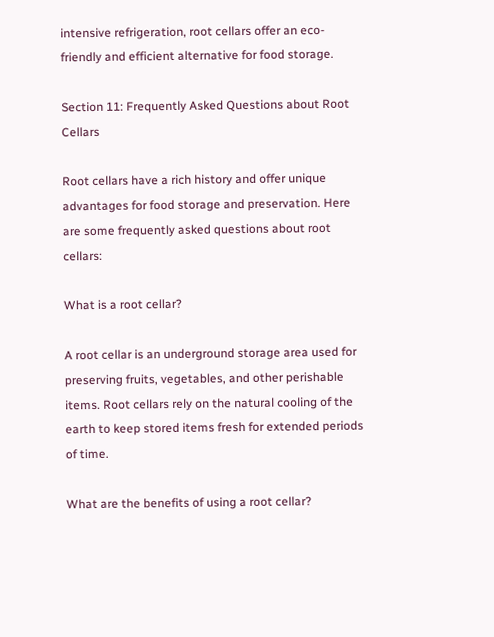intensive refrigeration, root cellars offer an eco-friendly and efficient alternative for food storage.

Section 11: Frequently Asked Questions about Root Cellars

Root cellars have a rich history and offer unique advantages for food storage and preservation. Here are some frequently asked questions about root cellars:

What is a root cellar?

A root cellar is an underground storage area used for preserving fruits, vegetables, and other perishable items. Root cellars rely on the natural cooling of the earth to keep stored items fresh for extended periods of time.

What are the benefits of using a root cellar?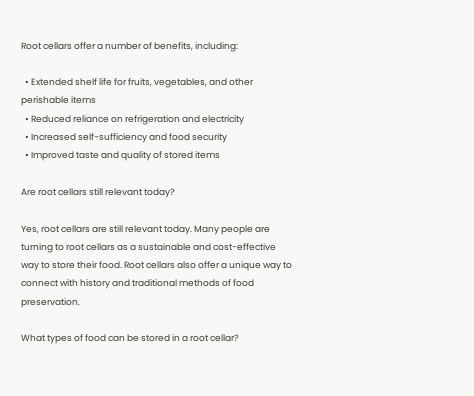Root cellars offer a number of benefits, including:

  • Extended shelf life for fruits, vegetables, and other perishable items
  • Reduced reliance on refrigeration and electricity
  • Increased self-sufficiency and food security
  • Improved taste and quality of stored items

Are root cellars still relevant today?

Yes, root cellars are still relevant today. Many people are turning to root cellars as a sustainable and cost-effective way to store their food. Root cellars also offer a unique way to connect with history and traditional methods of food preservation.

What types of food can be stored in a root cellar?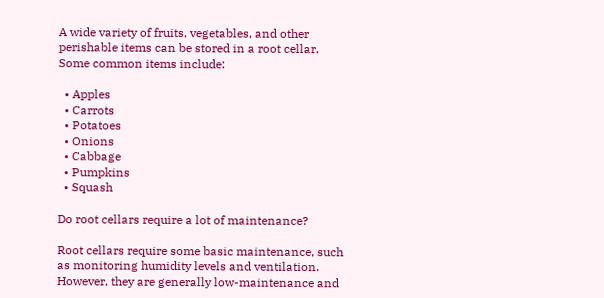A wide variety of fruits, vegetables, and other perishable items can be stored in a root cellar. Some common items include:

  • Apples
  • Carrots
  • Potatoes
  • Onions
  • Cabbage
  • Pumpkins
  • Squash

Do root cellars require a lot of maintenance?

Root cellars require some basic maintenance, such as monitoring humidity levels and ventilation. However, they are generally low-maintenance and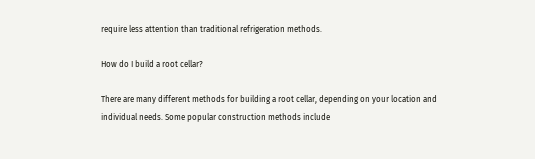require less attention than traditional refrigeration methods.

How do I build a root cellar?

There are many different methods for building a root cellar, depending on your location and individual needs. Some popular construction methods include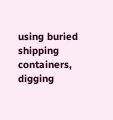using buried shipping containers, digging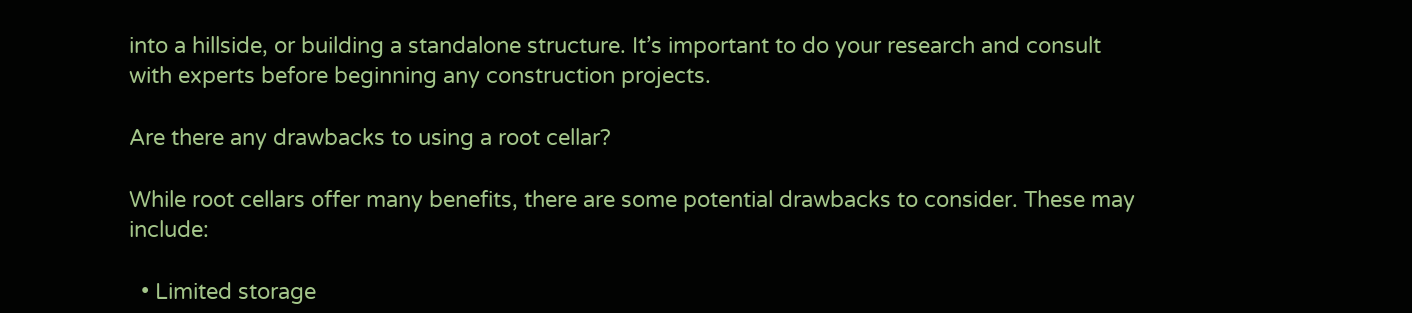into a hillside, or building a standalone structure. It’s important to do your research and consult with experts before beginning any construction projects.

Are there any drawbacks to using a root cellar?

While root cellars offer many benefits, there are some potential drawbacks to consider. These may include:

  • Limited storage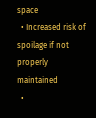space
  • Increased risk of spoilage if not properly maintained
  •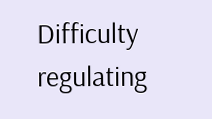Difficulty regulating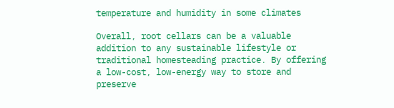temperature and humidity in some climates

Overall, root cellars can be a valuable addition to any sustainable lifestyle or traditional homesteading practice. By offering a low-cost, low-energy way to store and preserve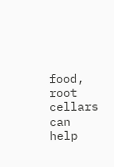food, root cellars can help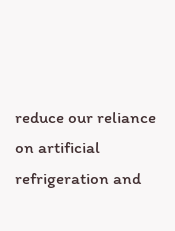reduce our reliance on artificial refrigeration and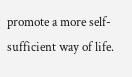promote a more self-sufficient way of life.